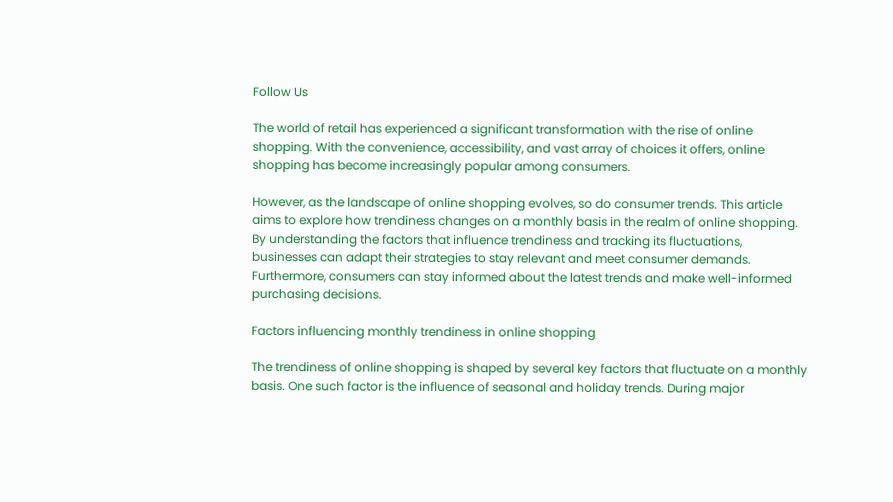Follow Us

The world of retail has experienced a significant transformation with the rise of online shopping. With the convenience, accessibility, and vast array of choices it offers, online shopping has become increasingly popular among consumers.

However, as the landscape of online shopping evolves, so do consumer trends. This article aims to explore how trendiness changes on a monthly basis in the realm of online shopping. By understanding the factors that influence trendiness and tracking its fluctuations, businesses can adapt their strategies to stay relevant and meet consumer demands. Furthermore, consumers can stay informed about the latest trends and make well-informed purchasing decisions.

Factors influencing monthly trendiness in online shopping

The trendiness of online shopping is shaped by several key factors that fluctuate on a monthly basis. One such factor is the influence of seasonal and holiday trends. During major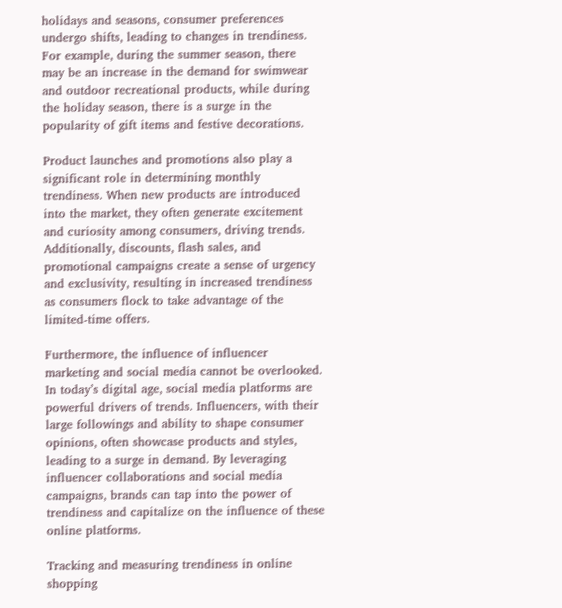holidays and seasons, consumer preferences undergo shifts, leading to changes in trendiness. For example, during the summer season, there may be an increase in the demand for swimwear and outdoor recreational products, while during the holiday season, there is a surge in the popularity of gift items and festive decorations.

Product launches and promotions also play a significant role in determining monthly trendiness. When new products are introduced into the market, they often generate excitement and curiosity among consumers, driving trends. Additionally, discounts, flash sales, and promotional campaigns create a sense of urgency and exclusivity, resulting in increased trendiness as consumers flock to take advantage of the limited-time offers.

Furthermore, the influence of influencer marketing and social media cannot be overlooked. In today’s digital age, social media platforms are powerful drivers of trends. Influencers, with their large followings and ability to shape consumer opinions, often showcase products and styles, leading to a surge in demand. By leveraging influencer collaborations and social media campaigns, brands can tap into the power of trendiness and capitalize on the influence of these online platforms.

Tracking and measuring trendiness in online shopping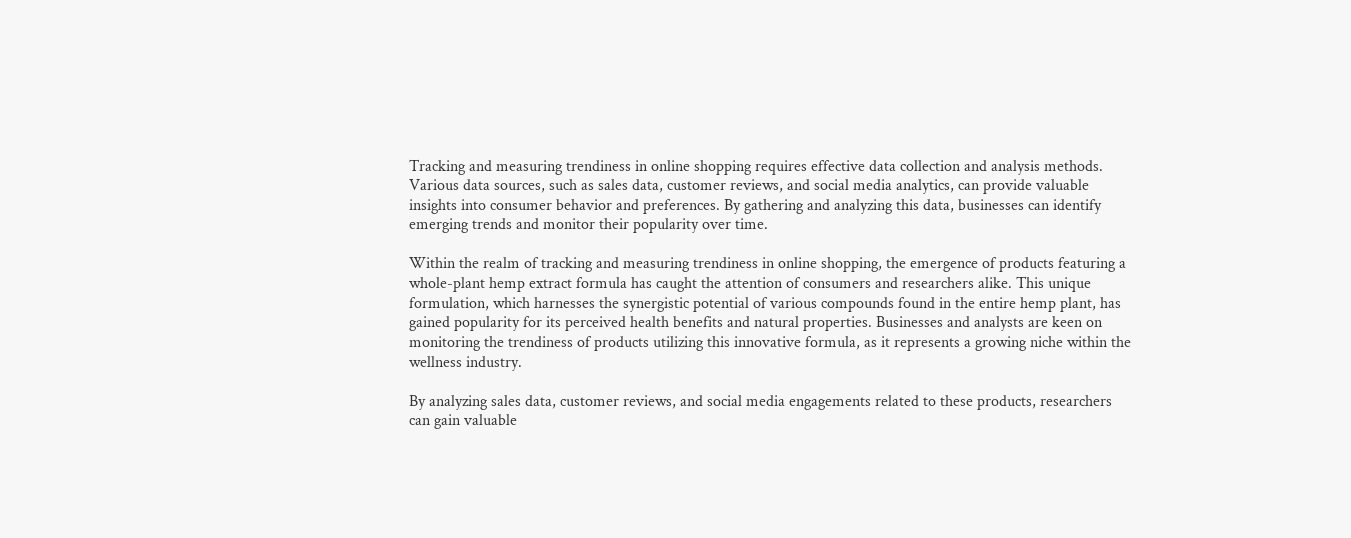Tracking and measuring trendiness in online shopping requires effective data collection and analysis methods. Various data sources, such as sales data, customer reviews, and social media analytics, can provide valuable insights into consumer behavior and preferences. By gathering and analyzing this data, businesses can identify emerging trends and monitor their popularity over time.

Within the realm of tracking and measuring trendiness in online shopping, the emergence of products featuring a whole-plant hemp extract formula has caught the attention of consumers and researchers alike. This unique formulation, which harnesses the synergistic potential of various compounds found in the entire hemp plant, has gained popularity for its perceived health benefits and natural properties. Businesses and analysts are keen on monitoring the trendiness of products utilizing this innovative formula, as it represents a growing niche within the wellness industry.

By analyzing sales data, customer reviews, and social media engagements related to these products, researchers can gain valuable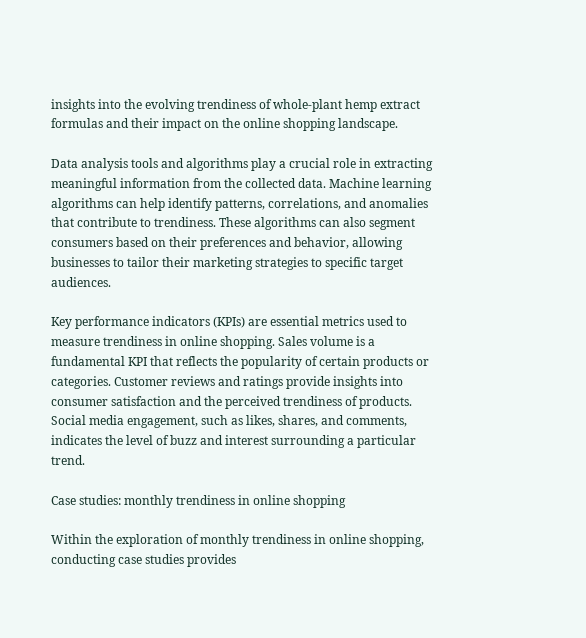insights into the evolving trendiness of whole-plant hemp extract formulas and their impact on the online shopping landscape.

Data analysis tools and algorithms play a crucial role in extracting meaningful information from the collected data. Machine learning algorithms can help identify patterns, correlations, and anomalies that contribute to trendiness. These algorithms can also segment consumers based on their preferences and behavior, allowing businesses to tailor their marketing strategies to specific target audiences.

Key performance indicators (KPIs) are essential metrics used to measure trendiness in online shopping. Sales volume is a fundamental KPI that reflects the popularity of certain products or categories. Customer reviews and ratings provide insights into consumer satisfaction and the perceived trendiness of products. Social media engagement, such as likes, shares, and comments, indicates the level of buzz and interest surrounding a particular trend.

Case studies: monthly trendiness in online shopping

Within the exploration of monthly trendiness in online shopping, conducting case studies provides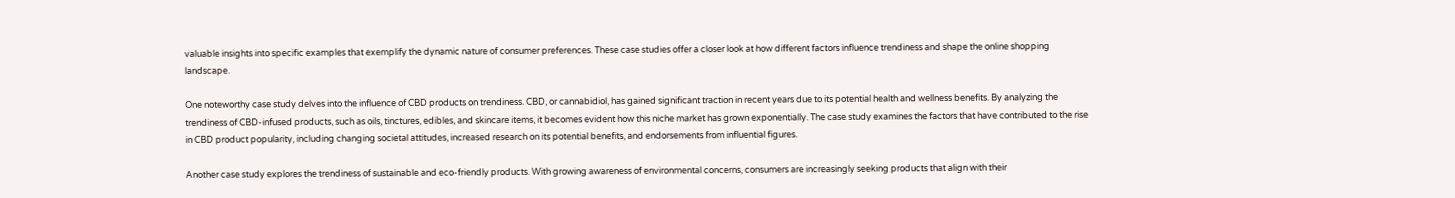valuable insights into specific examples that exemplify the dynamic nature of consumer preferences. These case studies offer a closer look at how different factors influence trendiness and shape the online shopping landscape.

One noteworthy case study delves into the influence of CBD products on trendiness. CBD, or cannabidiol, has gained significant traction in recent years due to its potential health and wellness benefits. By analyzing the trendiness of CBD-infused products, such as oils, tinctures, edibles, and skincare items, it becomes evident how this niche market has grown exponentially. The case study examines the factors that have contributed to the rise in CBD product popularity, including changing societal attitudes, increased research on its potential benefits, and endorsements from influential figures.

Another case study explores the trendiness of sustainable and eco-friendly products. With growing awareness of environmental concerns, consumers are increasingly seeking products that align with their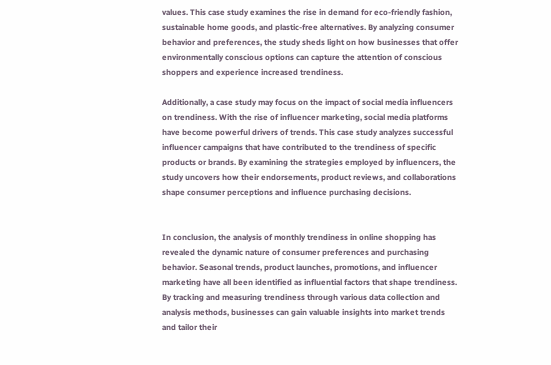values. This case study examines the rise in demand for eco-friendly fashion, sustainable home goods, and plastic-free alternatives. By analyzing consumer behavior and preferences, the study sheds light on how businesses that offer environmentally conscious options can capture the attention of conscious shoppers and experience increased trendiness.

Additionally, a case study may focus on the impact of social media influencers on trendiness. With the rise of influencer marketing, social media platforms have become powerful drivers of trends. This case study analyzes successful influencer campaigns that have contributed to the trendiness of specific products or brands. By examining the strategies employed by influencers, the study uncovers how their endorsements, product reviews, and collaborations shape consumer perceptions and influence purchasing decisions.


In conclusion, the analysis of monthly trendiness in online shopping has revealed the dynamic nature of consumer preferences and purchasing behavior. Seasonal trends, product launches, promotions, and influencer marketing have all been identified as influential factors that shape trendiness. By tracking and measuring trendiness through various data collection and analysis methods, businesses can gain valuable insights into market trends and tailor their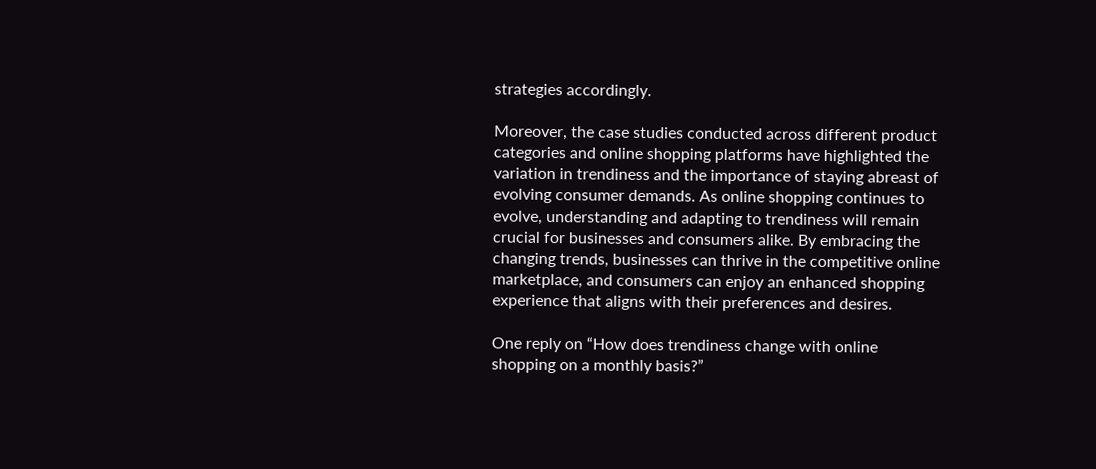strategies accordingly.

Moreover, the case studies conducted across different product categories and online shopping platforms have highlighted the variation in trendiness and the importance of staying abreast of evolving consumer demands. As online shopping continues to evolve, understanding and adapting to trendiness will remain crucial for businesses and consumers alike. By embracing the changing trends, businesses can thrive in the competitive online marketplace, and consumers can enjoy an enhanced shopping experience that aligns with their preferences and desires.

One reply on “How does trendiness change with online shopping on a monthly basis?”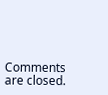Comments are closed.